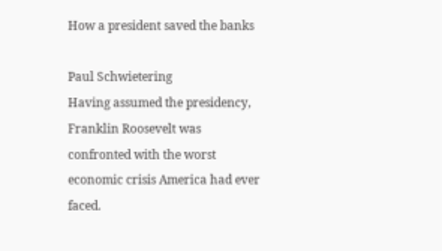How a president saved the banks

Paul Schwietering
Having assumed the presidency, Franklin Roosevelt was confronted with the worst economic crisis America had ever faced.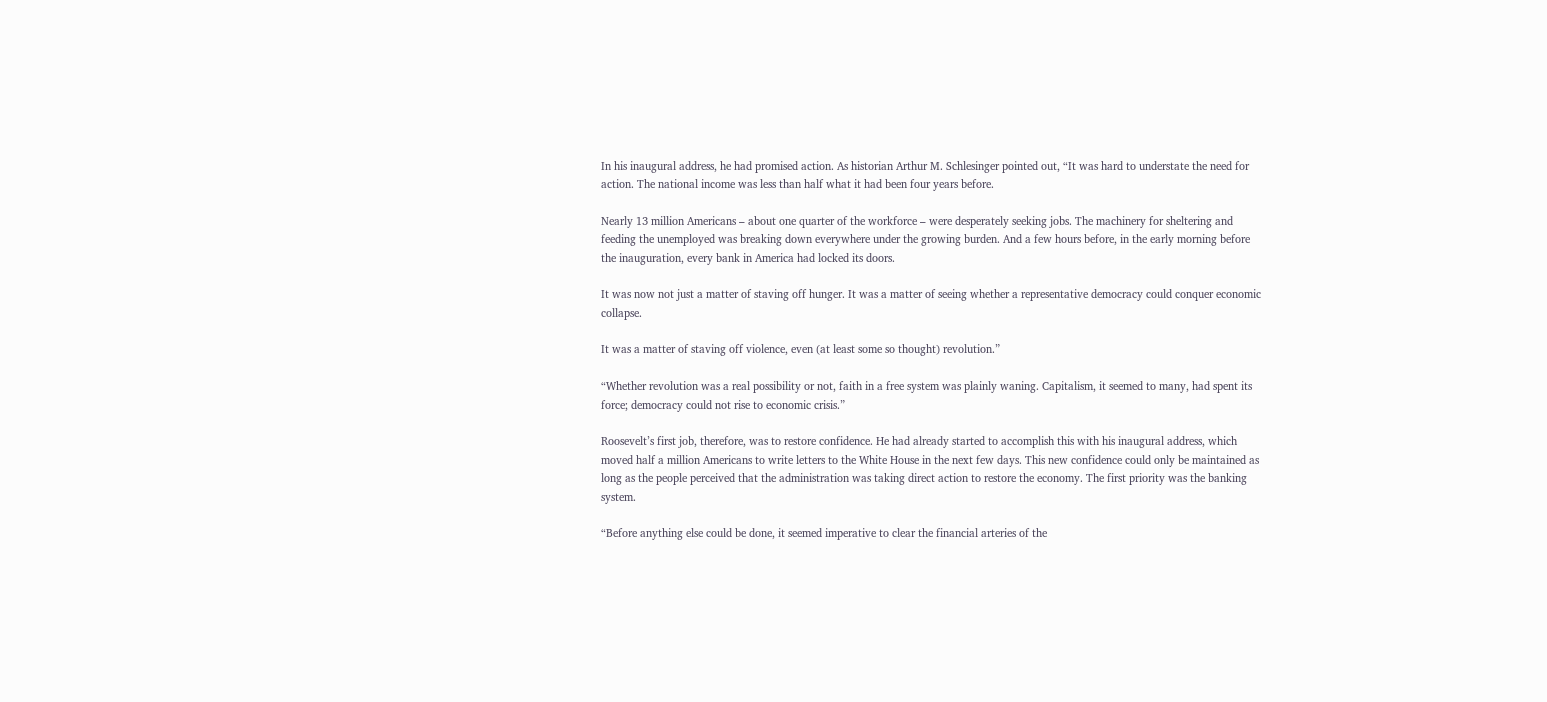In his inaugural address, he had promised action. As historian Arthur M. Schlesinger pointed out, “It was hard to understate the need for action. The national income was less than half what it had been four years before.

Nearly 13 million Americans – about one quarter of the workforce – were desperately seeking jobs. The machinery for sheltering and feeding the unemployed was breaking down everywhere under the growing burden. And a few hours before, in the early morning before the inauguration, every bank in America had locked its doors.

It was now not just a matter of staving off hunger. It was a matter of seeing whether a representative democracy could conquer economic collapse.

It was a matter of staving off violence, even (at least some so thought) revolution.”

“Whether revolution was a real possibility or not, faith in a free system was plainly waning. Capitalism, it seemed to many, had spent its force; democracy could not rise to economic crisis.”

Roosevelt’s first job, therefore, was to restore confidence. He had already started to accomplish this with his inaugural address, which moved half a million Americans to write letters to the White House in the next few days. This new confidence could only be maintained as long as the people perceived that the administration was taking direct action to restore the economy. The first priority was the banking system.

“Before anything else could be done, it seemed imperative to clear the financial arteries of the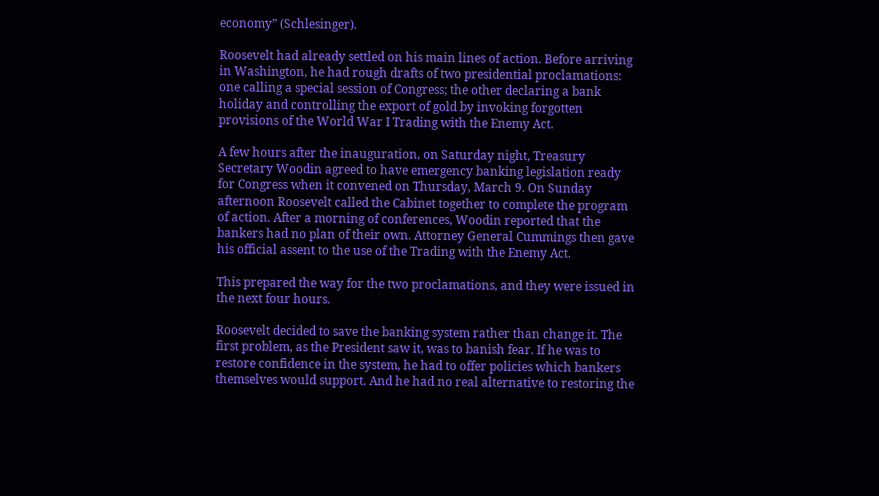economy” (Schlesinger).

Roosevelt had already settled on his main lines of action. Before arriving in Washington, he had rough drafts of two presidential proclamations: one calling a special session of Congress; the other declaring a bank holiday and controlling the export of gold by invoking forgotten provisions of the World War I Trading with the Enemy Act.

A few hours after the inauguration, on Saturday night, Treasury Secretary Woodin agreed to have emergency banking legislation ready for Congress when it convened on Thursday, March 9. On Sunday afternoon Roosevelt called the Cabinet together to complete the program of action. After a morning of conferences, Woodin reported that the bankers had no plan of their own. Attorney General Cummings then gave his official assent to the use of the Trading with the Enemy Act.

This prepared the way for the two proclamations, and they were issued in the next four hours.

Roosevelt decided to save the banking system rather than change it. The first problem, as the President saw it, was to banish fear. If he was to restore confidence in the system, he had to offer policies which bankers themselves would support. And he had no real alternative to restoring the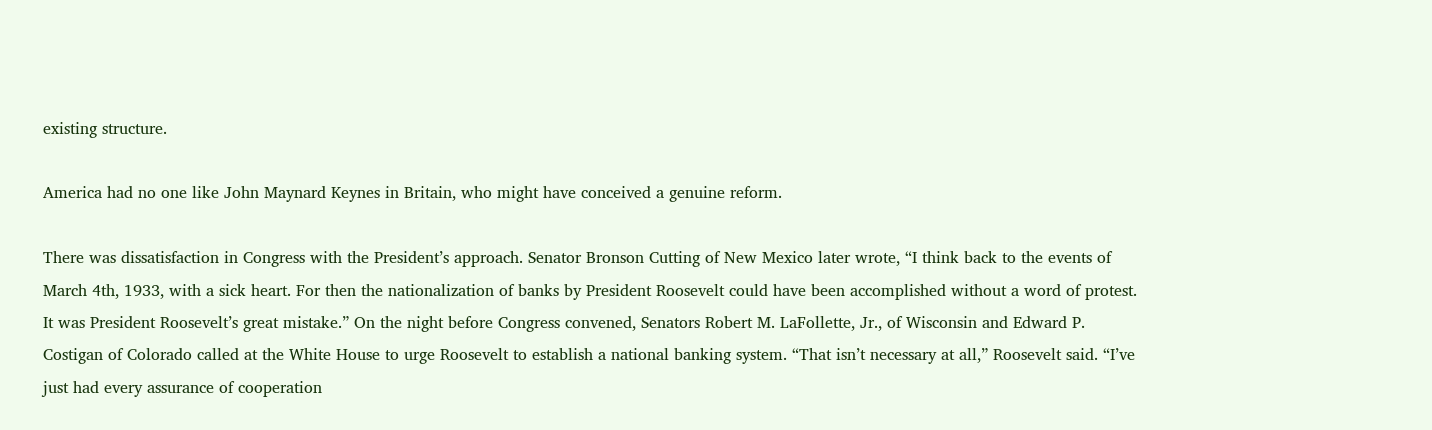existing structure.

America had no one like John Maynard Keynes in Britain, who might have conceived a genuine reform.

There was dissatisfaction in Congress with the President’s approach. Senator Bronson Cutting of New Mexico later wrote, “I think back to the events of March 4th, 1933, with a sick heart. For then the nationalization of banks by President Roosevelt could have been accomplished without a word of protest. It was President Roosevelt’s great mistake.” On the night before Congress convened, Senators Robert M. LaFollette, Jr., of Wisconsin and Edward P. Costigan of Colorado called at the White House to urge Roosevelt to establish a national banking system. “That isn’t necessary at all,” Roosevelt said. “I’ve just had every assurance of cooperation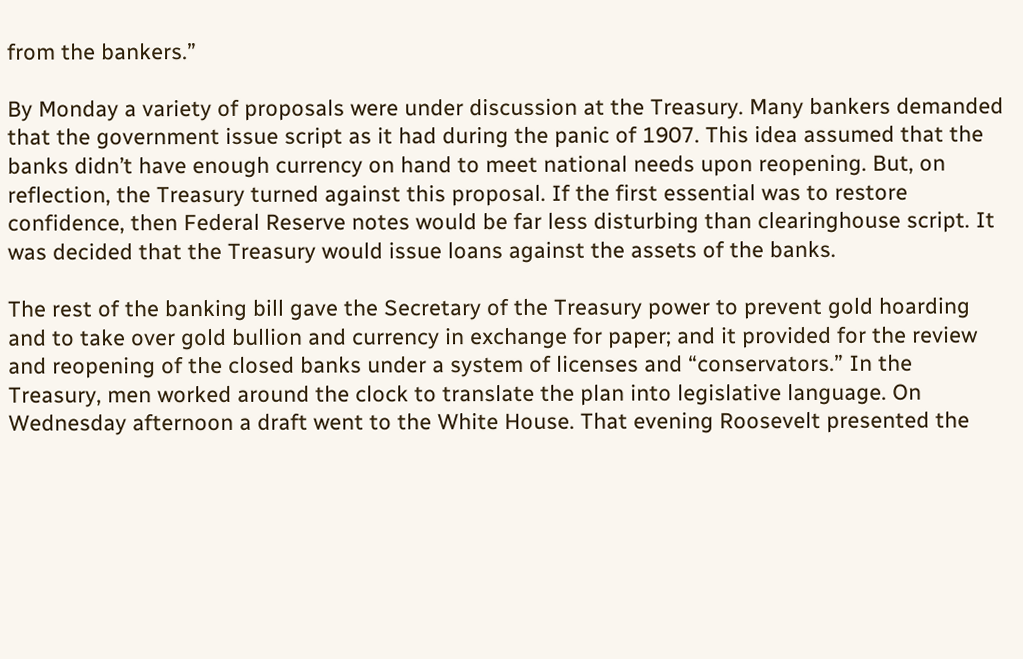from the bankers.”

By Monday a variety of proposals were under discussion at the Treasury. Many bankers demanded that the government issue script as it had during the panic of 1907. This idea assumed that the banks didn’t have enough currency on hand to meet national needs upon reopening. But, on reflection, the Treasury turned against this proposal. If the first essential was to restore confidence, then Federal Reserve notes would be far less disturbing than clearinghouse script. It was decided that the Treasury would issue loans against the assets of the banks.

The rest of the banking bill gave the Secretary of the Treasury power to prevent gold hoarding and to take over gold bullion and currency in exchange for paper; and it provided for the review and reopening of the closed banks under a system of licenses and “conservators.” In the Treasury, men worked around the clock to translate the plan into legislative language. On Wednesday afternoon a draft went to the White House. That evening Roosevelt presented the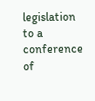legislation to a conference of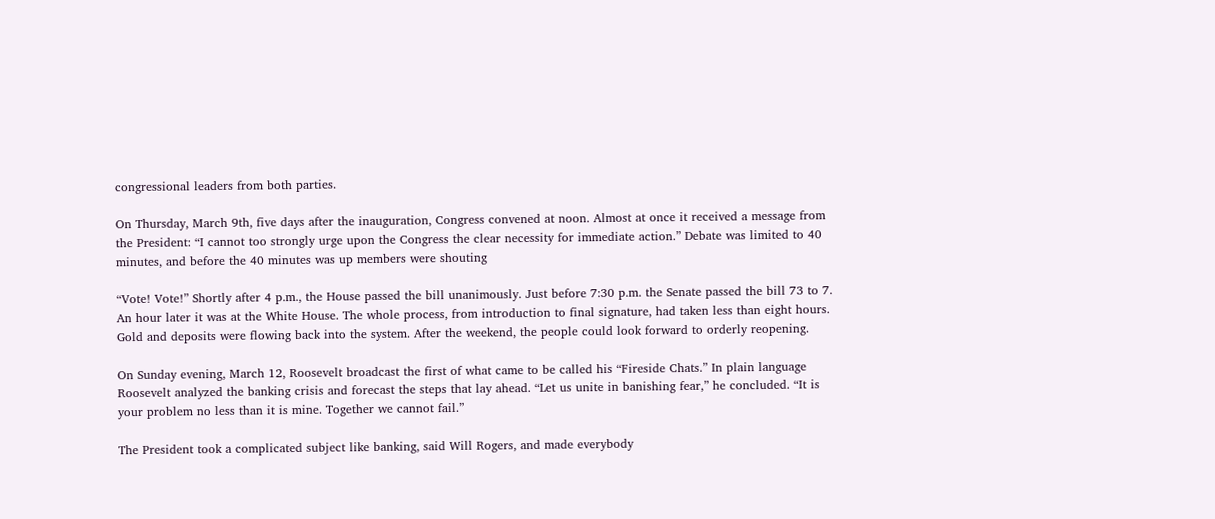congressional leaders from both parties.

On Thursday, March 9th, five days after the inauguration, Congress convened at noon. Almost at once it received a message from the President: “I cannot too strongly urge upon the Congress the clear necessity for immediate action.” Debate was limited to 40 minutes, and before the 40 minutes was up members were shouting

“Vote! Vote!” Shortly after 4 p.m., the House passed the bill unanimously. Just before 7:30 p.m. the Senate passed the bill 73 to 7. An hour later it was at the White House. The whole process, from introduction to final signature, had taken less than eight hours. Gold and deposits were flowing back into the system. After the weekend, the people could look forward to orderly reopening.

On Sunday evening, March 12, Roosevelt broadcast the first of what came to be called his “Fireside Chats.” In plain language Roosevelt analyzed the banking crisis and forecast the steps that lay ahead. “Let us unite in banishing fear,” he concluded. “It is your problem no less than it is mine. Together we cannot fail.”

The President took a complicated subject like banking, said Will Rogers, and made everybody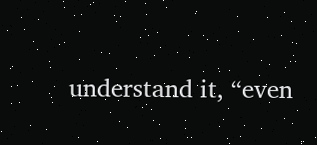understand it, “even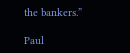the bankers.”

Paul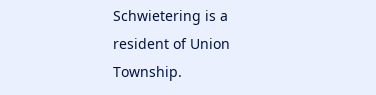Schwietering is a resident of Union Township.